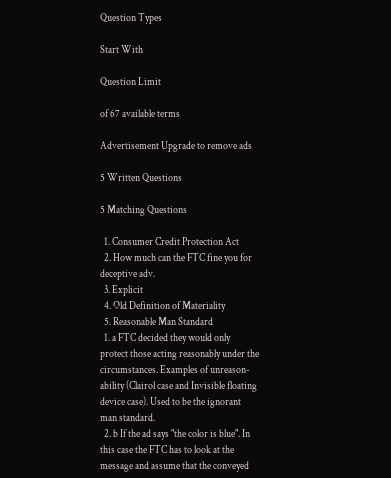Question Types

Start With

Question Limit

of 67 available terms

Advertisement Upgrade to remove ads

5 Written Questions

5 Matching Questions

  1. Consumer Credit Protection Act
  2. How much can the FTC fine you for deceptive adv.
  3. Explicit
  4. Old Definition of Materiality
  5. Reasonable Man Standard
  1. a FTC decided they would only protect those acting reasonably under the circumstances. Examples of unreason-ability (Clairol case and Invisible floating device case). Used to be the ignorant man standard.
  2. b If the ad says "the color is blue". In this case the FTC has to look at the message and assume that the conveyed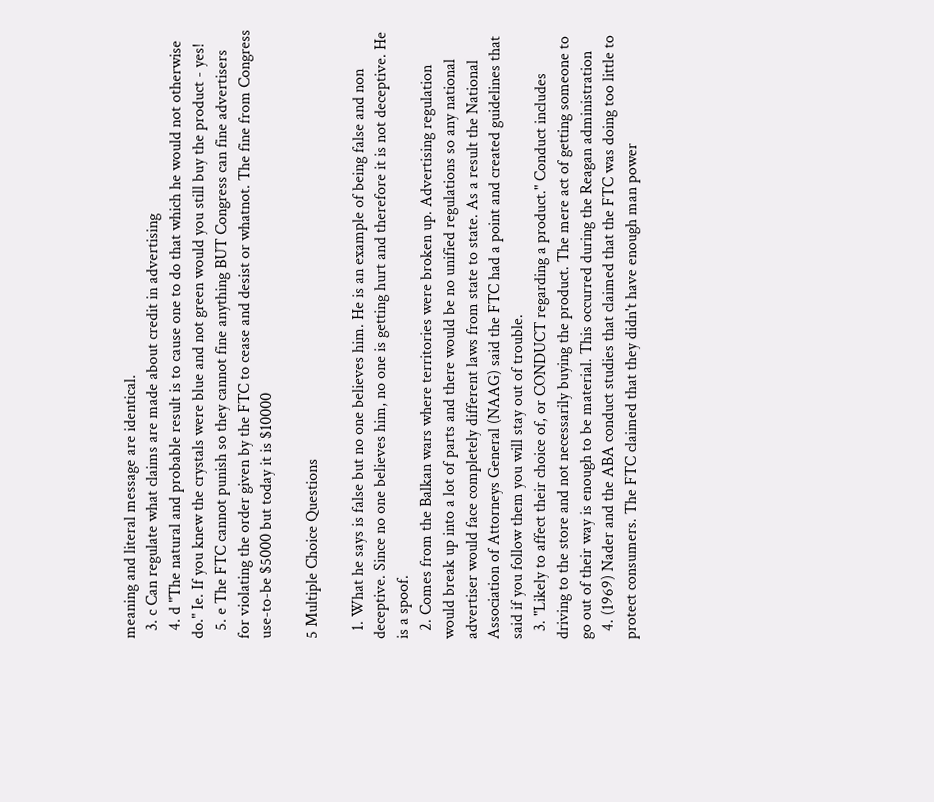meaning and literal message are identical.
  3. c Can regulate what claims are made about credit in advertising
  4. d "The natural and probable result is to cause one to do that which he would not otherwise do." Ie. If you knew the crystals were blue and not green would you still buy the product - yes!
  5. e The FTC cannot punish so they cannot fine anything BUT Congress can fine advertisers for violating the order given by the FTC to cease and desist or whatnot. The fine from Congress use-to-be $5000 but today it is $10000

5 Multiple Choice Questions

  1. What he says is false but no one believes him. He is an example of being false and non deceptive. Since no one believes him, no one is getting hurt and therefore it is not deceptive. He is a spoof.
  2. Comes from the Balkan wars where territories were broken up. Advertising regulation would break up into a lot of parts and there would be no unified regulations so any national advertiser would face completely different laws from state to state. As a result the National Association of Attorneys General (NAAG) said the FTC had a point and created guidelines that said if you follow them you will stay out of trouble.
  3. "Likely to affect their choice of, or CONDUCT regarding a product." Conduct includes driving to the store and not necessarily buying the product. The mere act of getting someone to go out of their way is enough to be material. This occurred during the Reagan administration
  4. (1969) Nader and the ABA conduct studies that claimed that the FTC was doing too little to protect consumers. The FTC claimed that they didn't have enough man power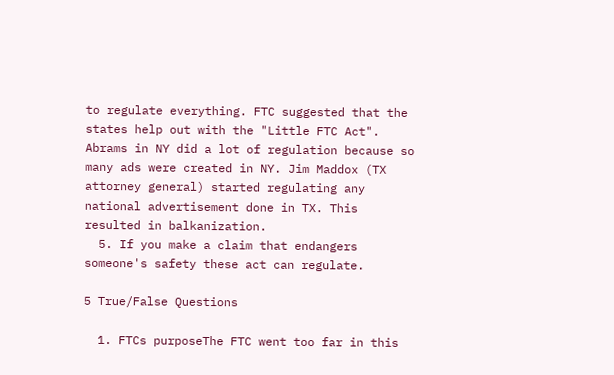to regulate everything. FTC suggested that the states help out with the "Little FTC Act". Abrams in NY did a lot of regulation because so many ads were created in NY. Jim Maddox (TX attorney general) started regulating any national advertisement done in TX. This resulted in balkanization.
  5. If you make a claim that endangers someone's safety these act can regulate.

5 True/False Questions

  1. FTCs purposeThe FTC went too far in this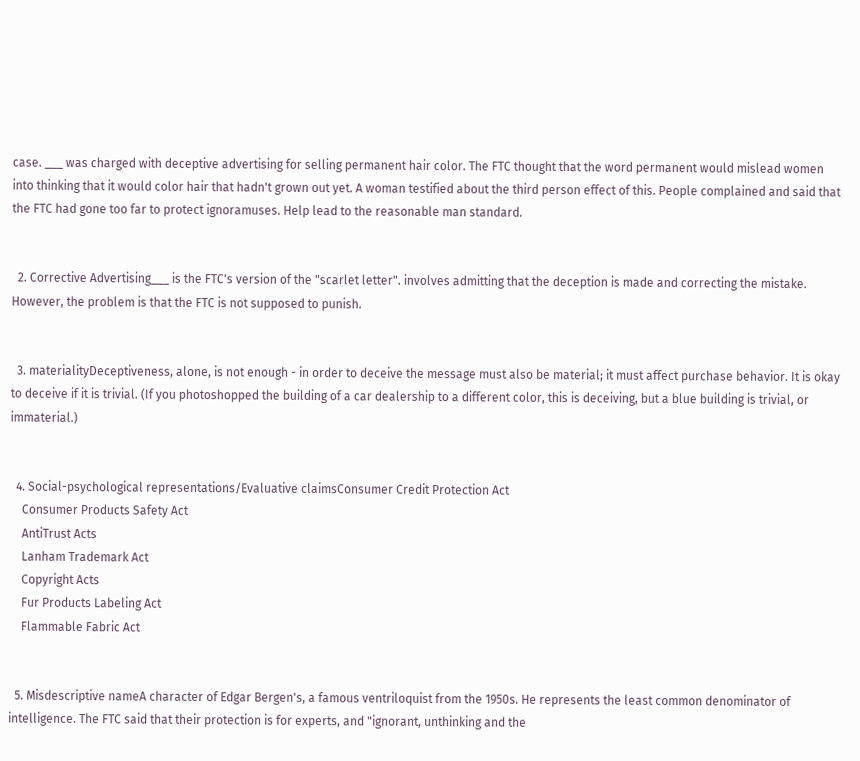case. ___ was charged with deceptive advertising for selling permanent hair color. The FTC thought that the word permanent would mislead women into thinking that it would color hair that hadn't grown out yet. A woman testified about the third person effect of this. People complained and said that the FTC had gone too far to protect ignoramuses. Help lead to the reasonable man standard.


  2. Corrective Advertising___ is the FTC's version of the "scarlet letter". involves admitting that the deception is made and correcting the mistake. However, the problem is that the FTC is not supposed to punish.


  3. materialityDeceptiveness, alone, is not enough - in order to deceive the message must also be material; it must affect purchase behavior. It is okay to deceive if it is trivial. (If you photoshopped the building of a car dealership to a different color, this is deceiving, but a blue building is trivial, or immaterial.)


  4. Social-psychological representations/Evaluative claimsConsumer Credit Protection Act
    Consumer Products Safety Act
    AntiTrust Acts
    Lanham Trademark Act
    Copyright Acts
    Fur Products Labeling Act
    Flammable Fabric Act


  5. Misdescriptive nameA character of Edgar Bergen's, a famous ventriloquist from the 1950s. He represents the least common denominator of intelligence. The FTC said that their protection is for experts, and "ignorant, unthinking and the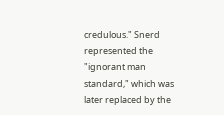credulous." Snerd represented the "ignorant man standard," which was later replaced by the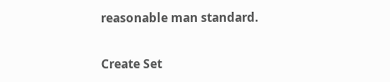reasonable man standard.


Create Set